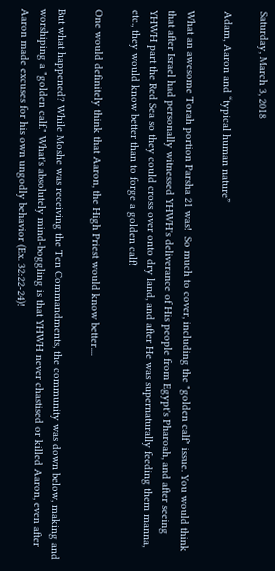Saturday, March 3, 2018

Adam, Aaron and “typical human nature”

What an awesome Torah portion Parsha 21 was!  So much to cover, including the "golden calf" issue. You would think that after Israel had personally witnessed YHWH's deliverance of His people from Egypt's Pharoah, and after seeing YHWH part the Red Sea so they could cross over onto dry land, and after He was supernaturally feeding them manna, etc., they would know better than to forge a golden calf!

One would definitely think that Aaron, the High Priest would know better....

But what happened? While Moshe was receiving the Ten Commandments, the community was down below, making and worshiping a "golden calf." What's absolutely mind-boggling is that YHWH never chastised or killed Aaron, even after Aaron made excuses for his own ungodly behavior (Ex. 32:22-24)!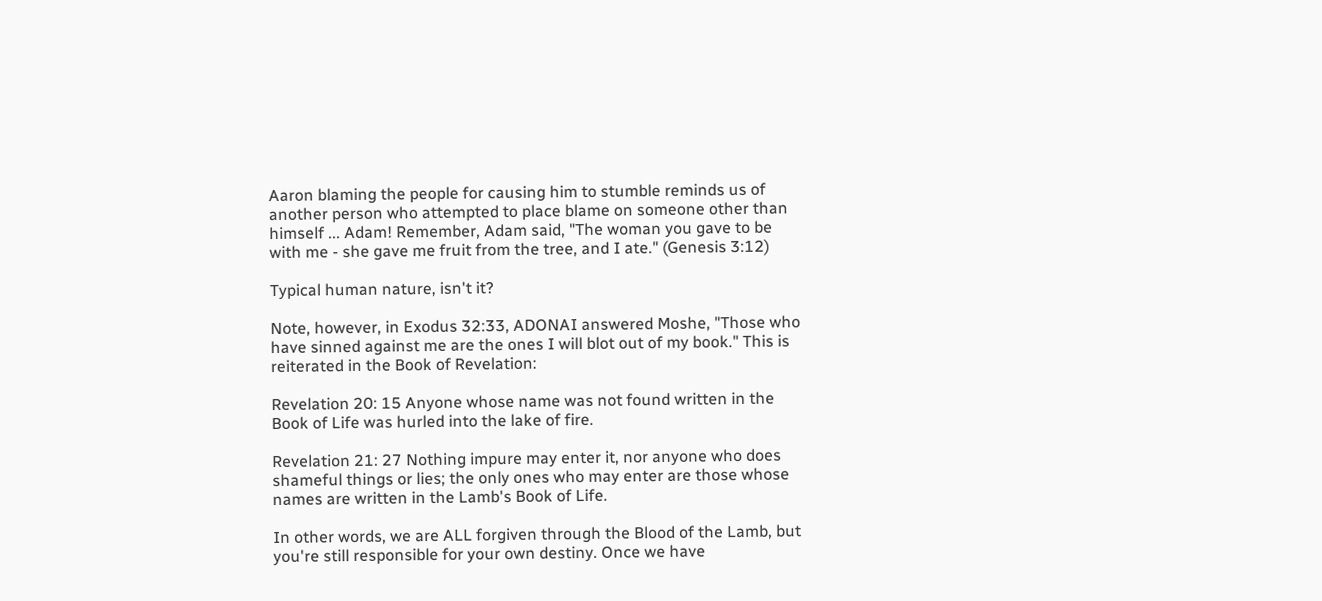Aaron blaming the people for causing him to stumble reminds us of another person who attempted to place blame on someone other than himself ... Adam! Remember, Adam said, "The woman you gave to be with me - she gave me fruit from the tree, and I ate." (Genesis 3:12)

Typical human nature, isn't it?

Note, however, in Exodus 32:33, ADONAI answered Moshe, "Those who have sinned against me are the ones I will blot out of my book." This is reiterated in the Book of Revelation:

Revelation 20: 15 Anyone whose name was not found written in the Book of Life was hurled into the lake of fire.

Revelation 21: 27 Nothing impure may enter it, nor anyone who does shameful things or lies; the only ones who may enter are those whose names are written in the Lamb's Book of Life.

In other words, we are ALL forgiven through the Blood of the Lamb, but you're still responsible for your own destiny. Once we have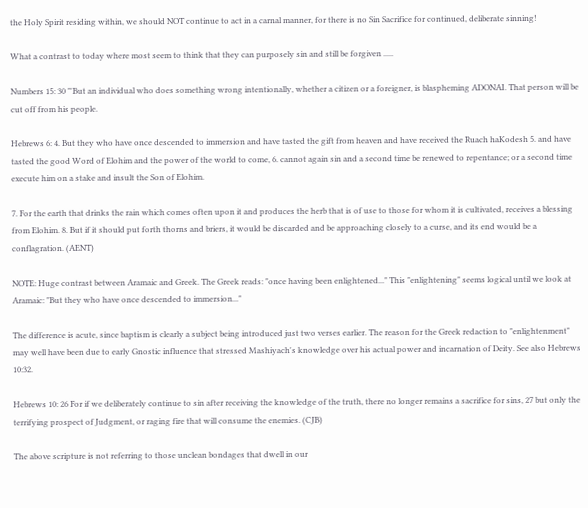the Holy Spirit residing within, we should NOT continue to act in a carnal manner, for there is no Sin Sacrifice for continued, deliberate sinning!

What a contrast to today where most seem to think that they can purposely sin and still be forgiven .....

Numbers 15: 30 "'But an individual who does something wrong intentionally, whether a citizen or a foreigner, is blaspheming ADONAI. That person will be cut off from his people.

Hebrews 6: 4. But they who have once descended to immersion and have tasted the gift from heaven and have received the Ruach haKodesh 5. and have tasted the good Word of Elohim and the power of the world to come, 6. cannot again sin and a second time be renewed to repentance; or a second time execute him on a stake and insult the Son of Elohim.

7. For the earth that drinks the rain which comes often upon it and produces the herb that is of use to those for whom it is cultivated, receives a blessing from Elohim. 8. But if it should put forth thorns and briers, it would be discarded and be approaching closely to a curse, and its end would be a conflagration. (AENT)

NOTE: Huge contrast between Aramaic and Greek. The Greek reads: "once having been enlightened..." This "enlightening" seems logical until we look at Aramaic: "But they who have once descended to immersion..."

The difference is acute, since baptism is clearly a subject being introduced just two verses earlier. The reason for the Greek redaction to "enlightenment" may well have been due to early Gnostic influence that stressed Mashiyach's knowledge over his actual power and incarnation of Deity. See also Hebrews 10:32.

Hebrews 10: 26 For if we deliberately continue to sin after receiving the knowledge of the truth, there no longer remains a sacrifice for sins, 27 but only the terrifying prospect of Judgment, or raging fire that will consume the enemies. (CJB)

The above scripture is not referring to those unclean bondages that dwell in our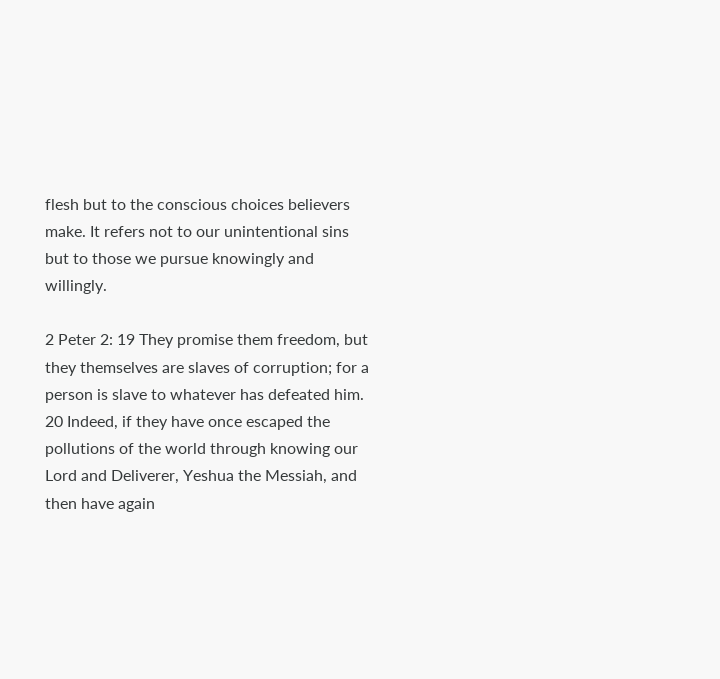flesh but to the conscious choices believers make. It refers not to our unintentional sins but to those we pursue knowingly and willingly.

2 Peter 2: 19 They promise them freedom, but they themselves are slaves of corruption; for a person is slave to whatever has defeated him. 20 Indeed, if they have once escaped the pollutions of the world through knowing our Lord and Deliverer, Yeshua the Messiah, and then have again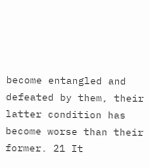become entangled and defeated by them, their latter condition has become worse than their former. 21 It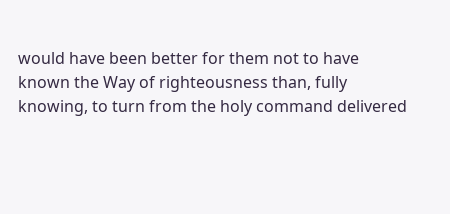would have been better for them not to have known the Way of righteousness than, fully knowing, to turn from the holy command delivered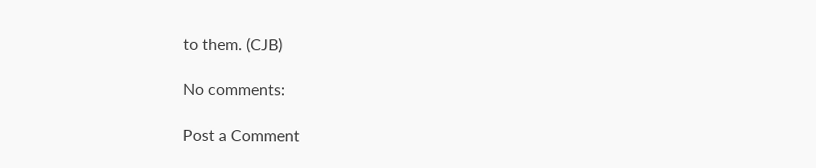to them. (CJB)

No comments:

Post a Comment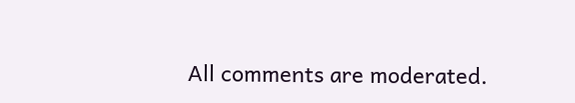All comments are moderated.